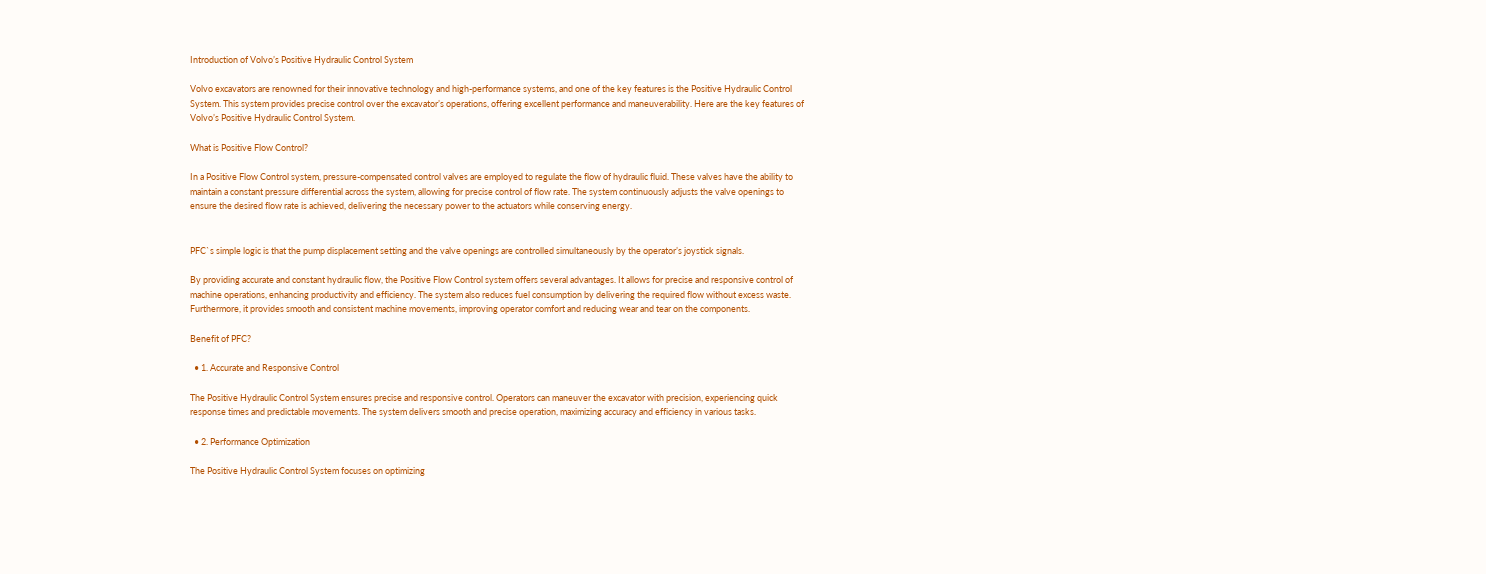Introduction of Volvo’s Positive Hydraulic Control System

Volvo excavators are renowned for their innovative technology and high-performance systems, and one of the key features is the Positive Hydraulic Control System. This system provides precise control over the excavator’s operations, offering excellent performance and maneuverability. Here are the key features of Volvo’s Positive Hydraulic Control System.

What is Positive Flow Control?

In a Positive Flow Control system, pressure-compensated control valves are employed to regulate the flow of hydraulic fluid. These valves have the ability to maintain a constant pressure differential across the system, allowing for precise control of flow rate. The system continuously adjusts the valve openings to ensure the desired flow rate is achieved, delivering the necessary power to the actuators while conserving energy.


PFC`s simple logic is that the pump displacement setting and the valve openings are controlled simultaneously by the operator’s joystick signals.

By providing accurate and constant hydraulic flow, the Positive Flow Control system offers several advantages. It allows for precise and responsive control of machine operations, enhancing productivity and efficiency. The system also reduces fuel consumption by delivering the required flow without excess waste. Furthermore, it provides smooth and consistent machine movements, improving operator comfort and reducing wear and tear on the components.

Benefit of PFC?

  • 1. Accurate and Responsive Control

The Positive Hydraulic Control System ensures precise and responsive control. Operators can maneuver the excavator with precision, experiencing quick response times and predictable movements. The system delivers smooth and precise operation, maximizing accuracy and efficiency in various tasks.

  • 2. Performance Optimization

The Positive Hydraulic Control System focuses on optimizing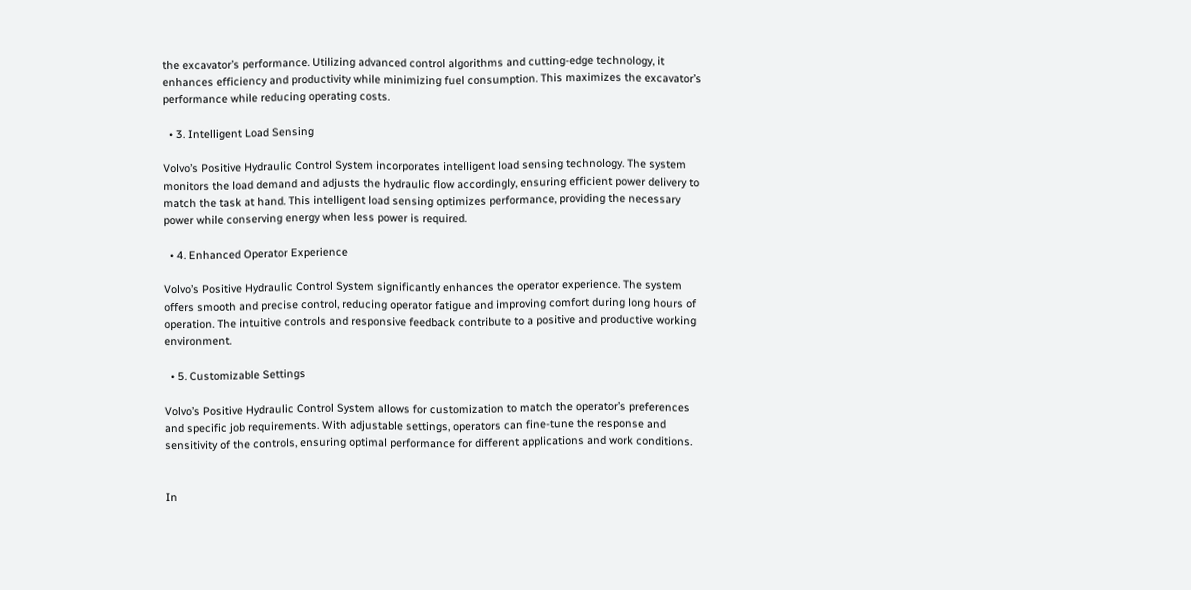the excavator’s performance. Utilizing advanced control algorithms and cutting-edge technology, it enhances efficiency and productivity while minimizing fuel consumption. This maximizes the excavator’s performance while reducing operating costs.

  • 3. Intelligent Load Sensing

Volvo’s Positive Hydraulic Control System incorporates intelligent load sensing technology. The system monitors the load demand and adjusts the hydraulic flow accordingly, ensuring efficient power delivery to match the task at hand. This intelligent load sensing optimizes performance, providing the necessary power while conserving energy when less power is required.

  • 4. Enhanced Operator Experience

Volvo’s Positive Hydraulic Control System significantly enhances the operator experience. The system offers smooth and precise control, reducing operator fatigue and improving comfort during long hours of operation. The intuitive controls and responsive feedback contribute to a positive and productive working environment.

  • 5. Customizable Settings

Volvo’s Positive Hydraulic Control System allows for customization to match the operator’s preferences and specific job requirements. With adjustable settings, operators can fine-tune the response and sensitivity of the controls, ensuring optimal performance for different applications and work conditions.


In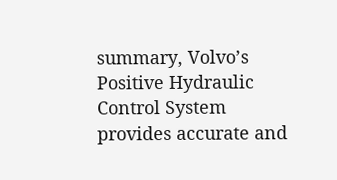summary, Volvo’s Positive Hydraulic Control System provides accurate and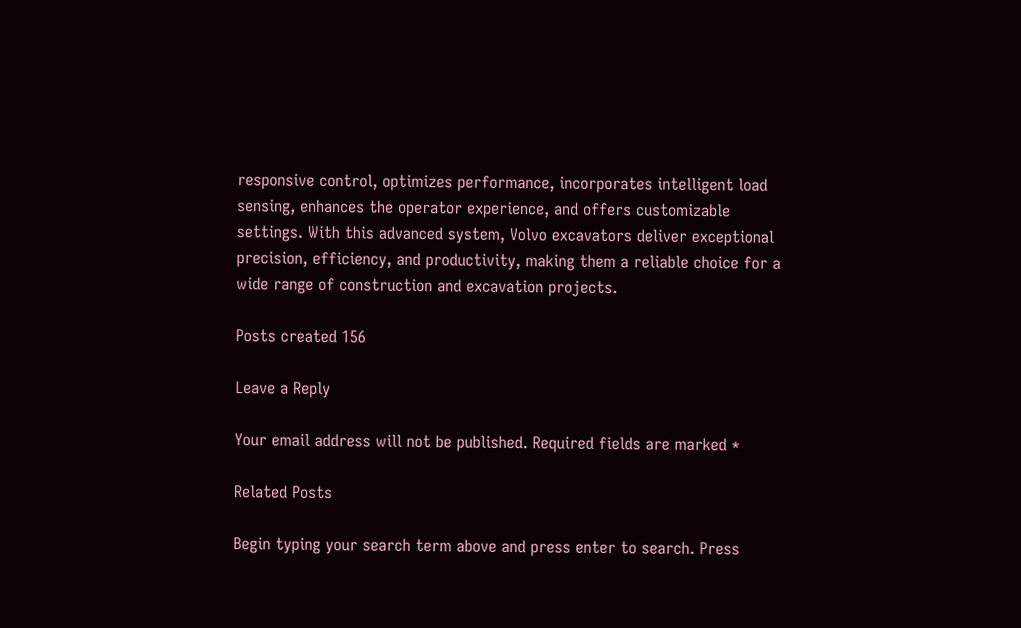responsive control, optimizes performance, incorporates intelligent load sensing, enhances the operator experience, and offers customizable settings. With this advanced system, Volvo excavators deliver exceptional precision, efficiency, and productivity, making them a reliable choice for a wide range of construction and excavation projects.

Posts created 156

Leave a Reply

Your email address will not be published. Required fields are marked *

Related Posts

Begin typing your search term above and press enter to search. Press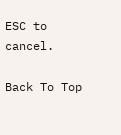ESC to cancel.

Back To Top